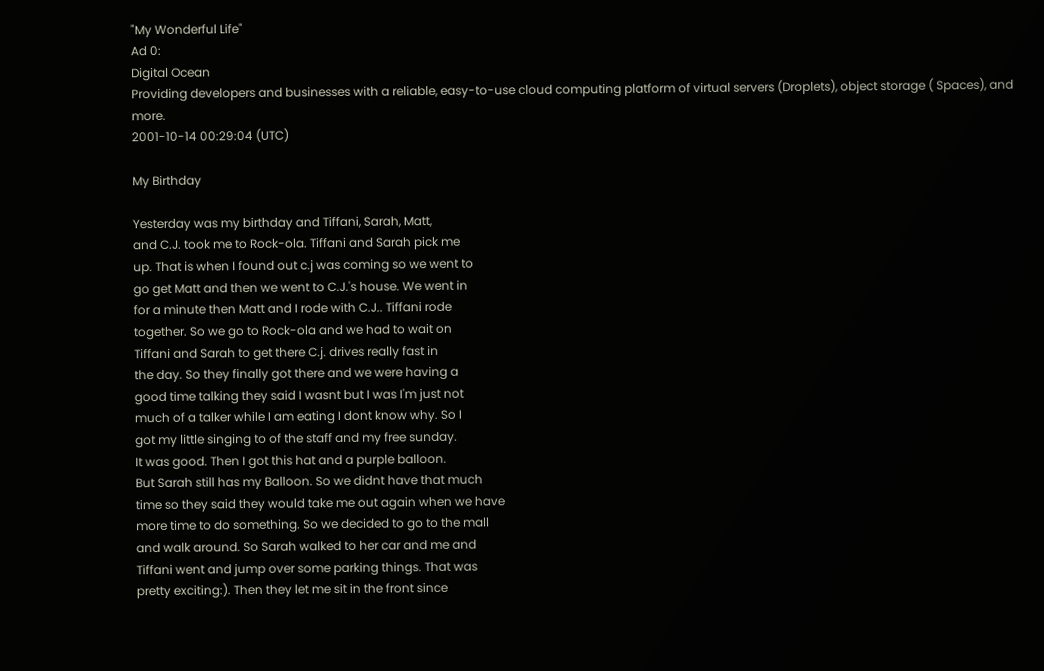"My Wonderful Life"
Ad 0:
Digital Ocean
Providing developers and businesses with a reliable, easy-to-use cloud computing platform of virtual servers (Droplets), object storage ( Spaces), and more.
2001-10-14 00:29:04 (UTC)

My Birthday

Yesterday was my birthday and Tiffani, Sarah, Matt,
and C.J. took me to Rock-ola. Tiffani and Sarah pick me
up. That is when I found out c.j was coming so we went to
go get Matt and then we went to C.J.'s house. We went in
for a minute then Matt and I rode with C.J.. Tiffani rode
together. So we go to Rock-ola and we had to wait on
Tiffani and Sarah to get there C.j. drives really fast in
the day. So they finally got there and we were having a
good time talking they said I wasnt but I was I'm just not
much of a talker while I am eating I dont know why. So I
got my little singing to of the staff and my free sunday.
It was good. Then I got this hat and a purple balloon.
But Sarah still has my Balloon. So we didnt have that much
time so they said they would take me out again when we have
more time to do something. So we decided to go to the mall
and walk around. So Sarah walked to her car and me and
Tiffani went and jump over some parking things. That was
pretty exciting:). Then they let me sit in the front since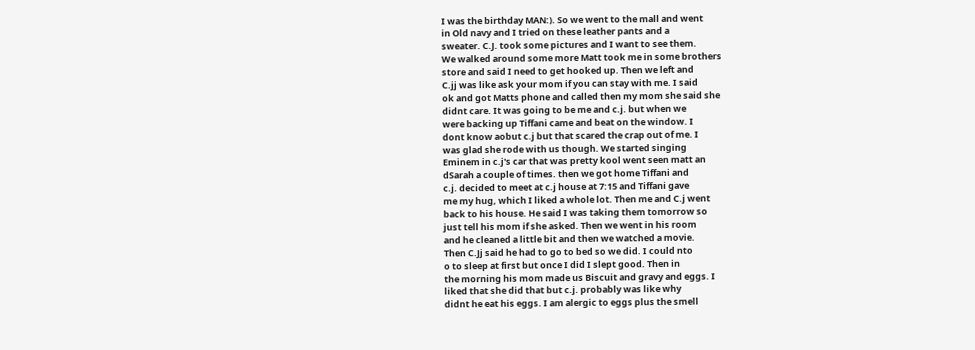I was the birthday MAN:). So we went to the mall and went
in Old navy and I tried on these leather pants and a
sweater. C.J. took some pictures and I want to see them.
We walked around some more Matt took me in some brothers
store and said I need to get hooked up. Then we left and
C.jj was like ask your mom if you can stay with me. I said
ok and got Matts phone and called then my mom she said she
didnt care. It was going to be me and c.j. but when we
were backing up Tiffani came and beat on the window. I
dont know aobut c.j but that scared the crap out of me. I
was glad she rode with us though. We started singing
Eminem in c.j's car that was pretty kool went seen matt an
dSarah a couple of times. then we got home Tiffani and
c.j. decided to meet at c.j house at 7:15 and Tiffani gave
me my hug, which I liked a whole lot. Then me and C.j went
back to his house. He said I was taking them tomorrow so
just tell his mom if she asked. Then we went in his room
and he cleaned a little bit and then we watched a movie.
Then C.Jj said he had to go to bed so we did. I could nto
o to sleep at first but once I did I slept good. Then in
the morning his mom made us Biscuit and gravy and eggs. I
liked that she did that but c.j. probably was like why
didnt he eat his eggs. I am alergic to eggs plus the smell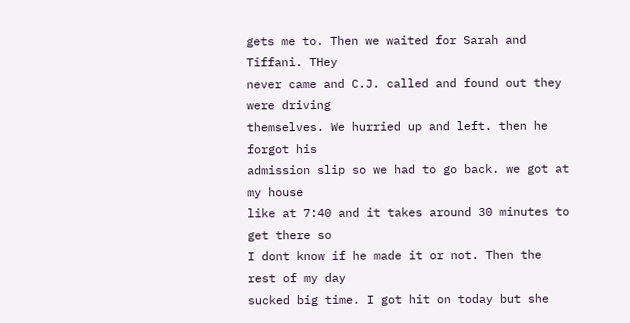gets me to. Then we waited for Sarah and Tiffani. THey
never came and C.J. called and found out they were driving
themselves. We hurried up and left. then he forgot his
admission slip so we had to go back. we got at my house
like at 7:40 and it takes around 30 minutes to get there so
I dont know if he made it or not. Then the rest of my day
sucked big time. I got hit on today but she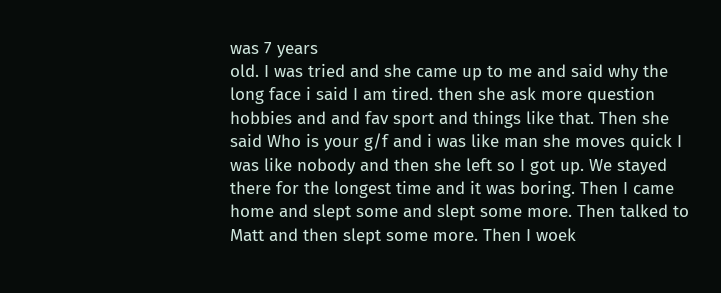was 7 years
old. I was tried and she came up to me and said why the
long face i said I am tired. then she ask more question
hobbies and and fav sport and things like that. Then she
said Who is your g/f and i was like man she moves quick I
was like nobody and then she left so I got up. We stayed
there for the longest time and it was boring. Then I came
home and slept some and slept some more. Then talked to
Matt and then slept some more. Then I woek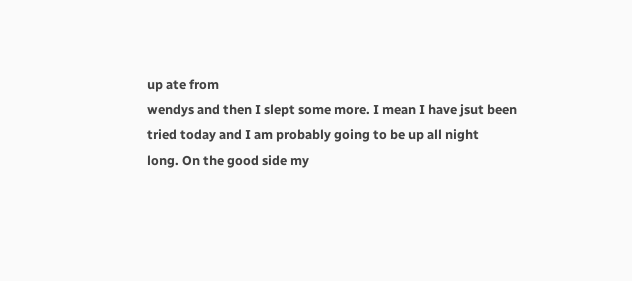up ate from
wendys and then I slept some more. I mean I have jsut been
tried today and I am probably going to be up all night
long. On the good side my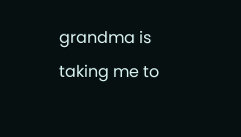grandma is taking me to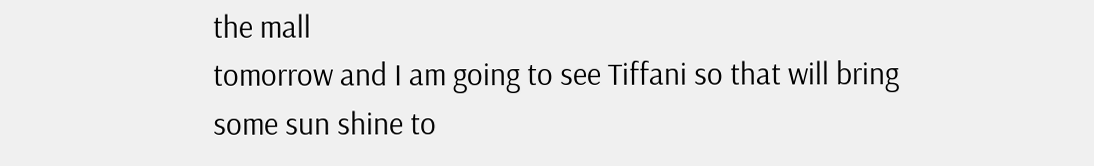the mall
tomorrow and I am going to see Tiffani so that will bring
some sun shine to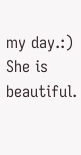my day.:) She is beautiful.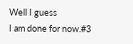Well I guess
I am done for now.#3